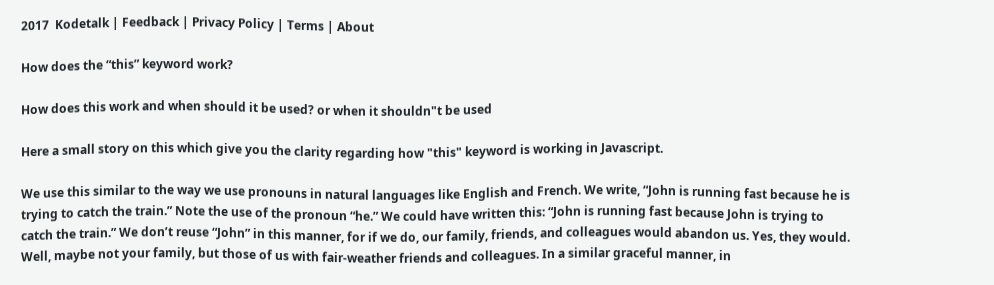2017  Kodetalk | Feedback | Privacy Policy | Terms | About

How does the “this” keyword work?

How does this work and when should it be used? or when it shouldn"t be used

Here a small story on this which give you the clarity regarding how "this" keyword is working in Javascript.

We use this similar to the way we use pronouns in natural languages like English and French. We write, “John is running fast because he is trying to catch the train.” Note the use of the pronoun “he.” We could have written this: “John is running fast because John is trying to catch the train.” We don’t reuse “John” in this manner, for if we do, our family, friends, and colleagues would abandon us. Yes, they would. Well, maybe not your family, but those of us with fair-weather friends and colleagues. In a similar graceful manner, in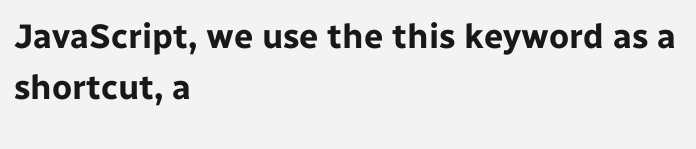JavaScript, we use the this keyword as a shortcut, a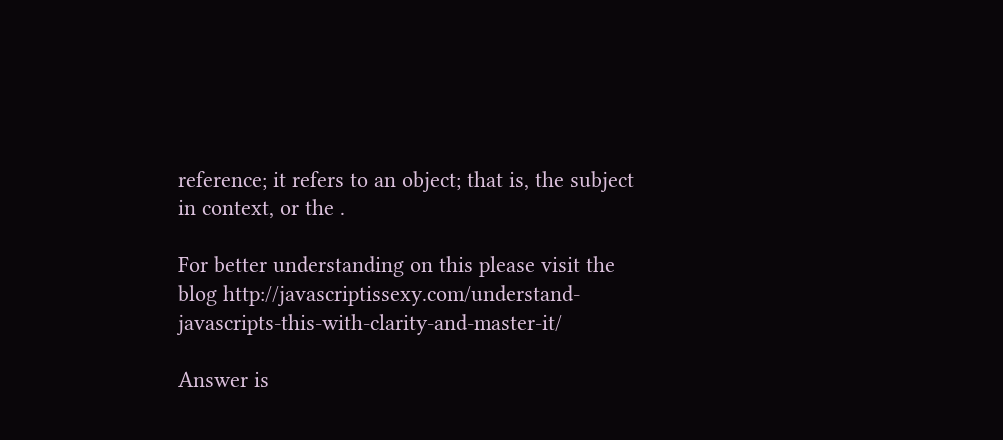reference; it refers to an object; that is, the subject in context, or the .

For better understanding on this please visit the blog http://javascriptissexy.com/understand-javascripts-this-with-clarity-and-master-it/

Answer is